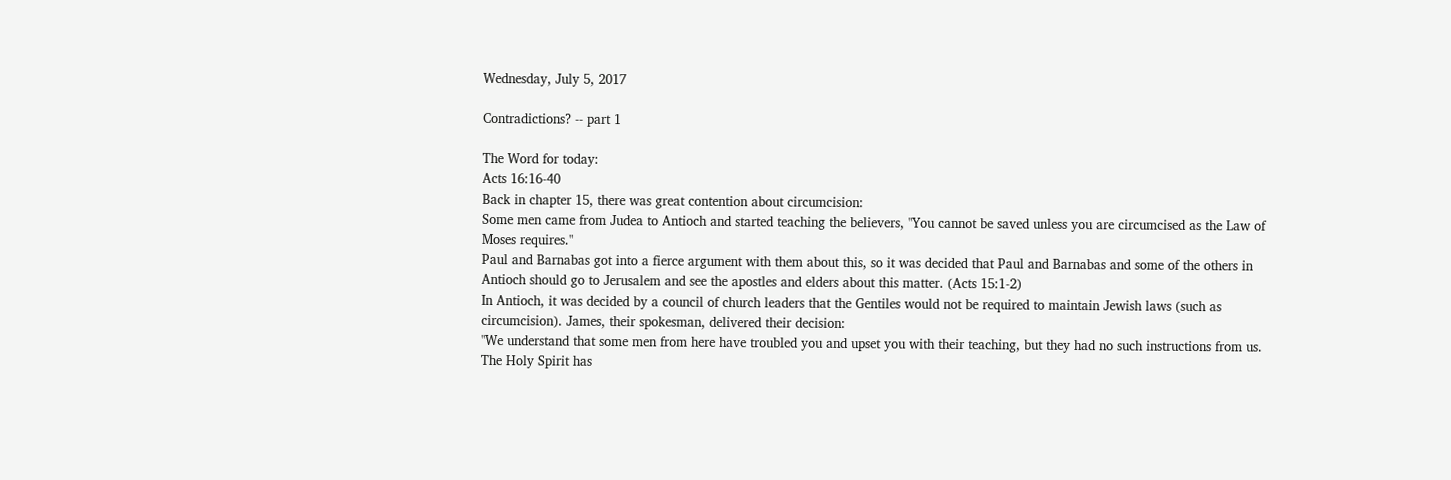Wednesday, July 5, 2017

Contradictions? -- part 1

The Word for today:
Acts 16:16-40
Back in chapter 15, there was great contention about circumcision:
Some men came from Judea to Antioch and started teaching the believers, "You cannot be saved unless you are circumcised as the Law of Moses requires."
Paul and Barnabas got into a fierce argument with them about this, so it was decided that Paul and Barnabas and some of the others in Antioch should go to Jerusalem and see the apostles and elders about this matter. (Acts 15:1-2)
In Antioch, it was decided by a council of church leaders that the Gentiles would not be required to maintain Jewish laws (such as circumcision). James, their spokesman, delivered their decision:
"We understand that some men from here have troubled you and upset you with their teaching, but they had no such instructions from us. The Holy Spirit has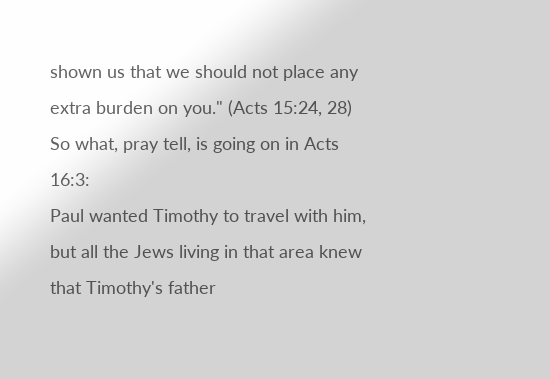shown us that we should not place any extra burden on you." (Acts 15:24, 28)
So what, pray tell, is going on in Acts 16:3:
Paul wanted Timothy to travel with him, but all the Jews living in that area knew that Timothy's father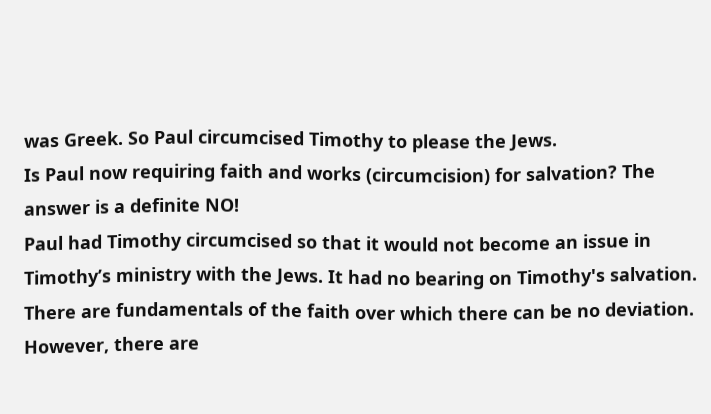was Greek. So Paul circumcised Timothy to please the Jews.
Is Paul now requiring faith and works (circumcision) for salvation? The answer is a definite NO!
Paul had Timothy circumcised so that it would not become an issue in Timothy’s ministry with the Jews. It had no bearing on Timothy's salvation.
There are fundamentals of the faith over which there can be no deviation. However, there are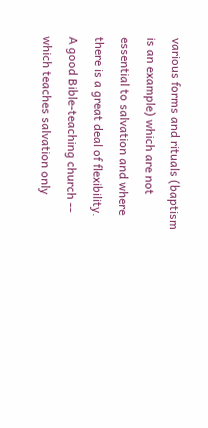various forms and rituals (baptism is an example) which are not essential to salvation and where there is a great deal of flexibility.
A good Bible-teaching church -- which teaches salvation only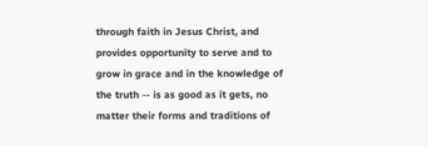through faith in Jesus Christ, and provides opportunity to serve and to grow in grace and in the knowledge of the truth -- is as good as it gets, no matter their forms and traditions of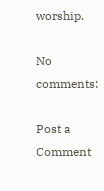worship.

No comments:

Post a Comment